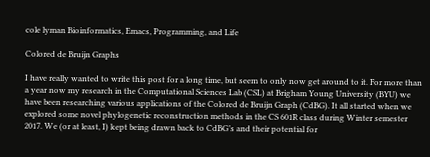cole lyman Bioinformatics, Emacs, Programming, and Life

Colored de Bruijn Graphs

I have really wanted to write this post for a long time, but seem to only now get around to it. For more than a year now my research in the Computational Sciences Lab (CSL) at Brigham Young University (BYU) we have been researching various applications of the Colored de Bruijn Graph (CdBG). It all started when we explored some novel phylogenetic reconstruction methods in the CS 601R class during Winter semester 2017. We (or at least, I) kept being drawn back to CdBG’s and their potential for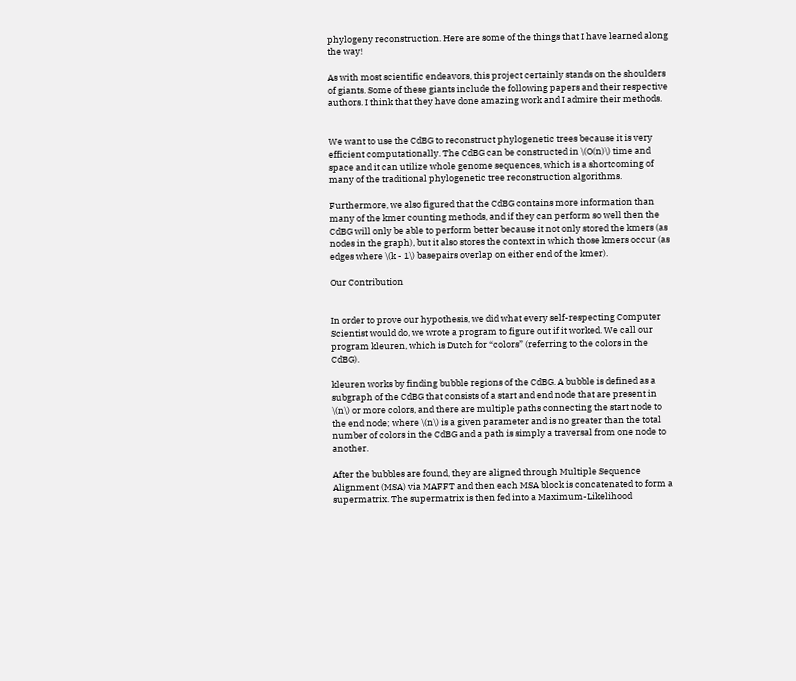phylogeny reconstruction. Here are some of the things that I have learned along the way!

As with most scientific endeavors, this project certainly stands on the shoulders of giants. Some of these giants include the following papers and their respective authors. I think that they have done amazing work and I admire their methods.


We want to use the CdBG to reconstruct phylogenetic trees because it is very efficient computationally. The CdBG can be constructed in \(O(n)\) time and space and it can utilize whole genome sequences, which is a shortcoming of many of the traditional phylogenetic tree reconstruction algorithms.

Furthermore, we also figured that the CdBG contains more information than many of the kmer counting methods, and if they can perform so well then the CdBG will only be able to perform better because it not only stored the kmers (as nodes in the graph), but it also stores the context in which those kmers occur (as edges where \(k - 1\) basepairs overlap on either end of the kmer).

Our Contribution


In order to prove our hypothesis, we did what every self-respecting Computer Scientist would do, we wrote a program to figure out if it worked. We call our program kleuren, which is Dutch for “colors” (referring to the colors in the CdBG).

kleuren works by finding bubble regions of the CdBG. A bubble is defined as a subgraph of the CdBG that consists of a start and end node that are present in \(n\) or more colors, and there are multiple paths connecting the start node to the end node; where \(n\) is a given parameter and is no greater than the total number of colors in the CdBG and a path is simply a traversal from one node to another.

After the bubbles are found, they are aligned through Multiple Sequence Alignment (MSA) via MAFFT and then each MSA block is concatenated to form a supermatrix. The supermatrix is then fed into a Maximum-Likelihood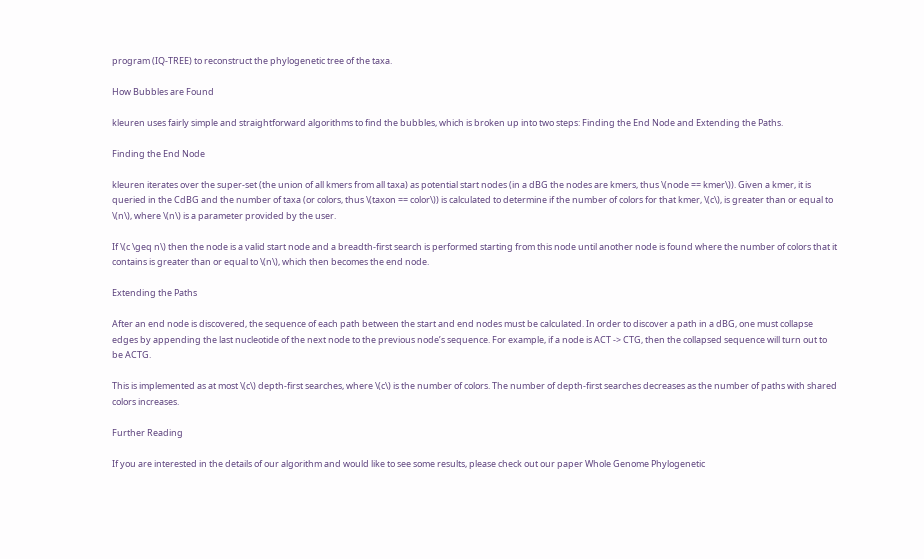program (IQ-TREE) to reconstruct the phylogenetic tree of the taxa.

How Bubbles are Found

kleuren uses fairly simple and straightforward algorithms to find the bubbles, which is broken up into two steps: Finding the End Node and Extending the Paths.

Finding the End Node

kleuren iterates over the super-set (the union of all kmers from all taxa) as potential start nodes (in a dBG the nodes are kmers, thus \(node == kmer\)). Given a kmer, it is queried in the CdBG and the number of taxa (or colors, thus \(taxon == color\)) is calculated to determine if the number of colors for that kmer, \(c\), is greater than or equal to \(n\), where \(n\) is a parameter provided by the user.

If \(c \geq n\) then the node is a valid start node and a breadth-first search is performed starting from this node until another node is found where the number of colors that it contains is greater than or equal to \(n\), which then becomes the end node.

Extending the Paths

After an end node is discovered, the sequence of each path between the start and end nodes must be calculated. In order to discover a path in a dBG, one must collapse edges by appending the last nucleotide of the next node to the previous node’s sequence. For example, if a node is ACT -> CTG, then the collapsed sequence will turn out to be ACTG.

This is implemented as at most \(c\) depth-first searches, where \(c\) is the number of colors. The number of depth-first searches decreases as the number of paths with shared colors increases.

Further Reading

If you are interested in the details of our algorithm and would like to see some results, please check out our paper Whole Genome Phylogenetic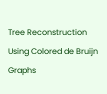Tree Reconstruction Using Colored de Bruijn Graphs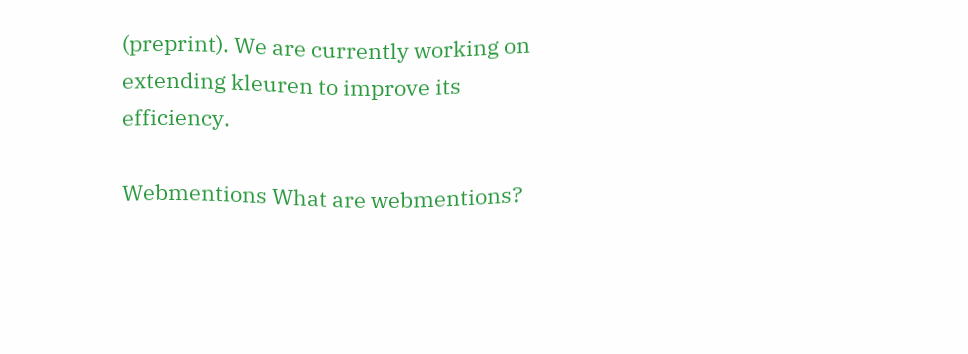(preprint). We are currently working on extending kleuren to improve its efficiency.

Webmentions What are webmentions?